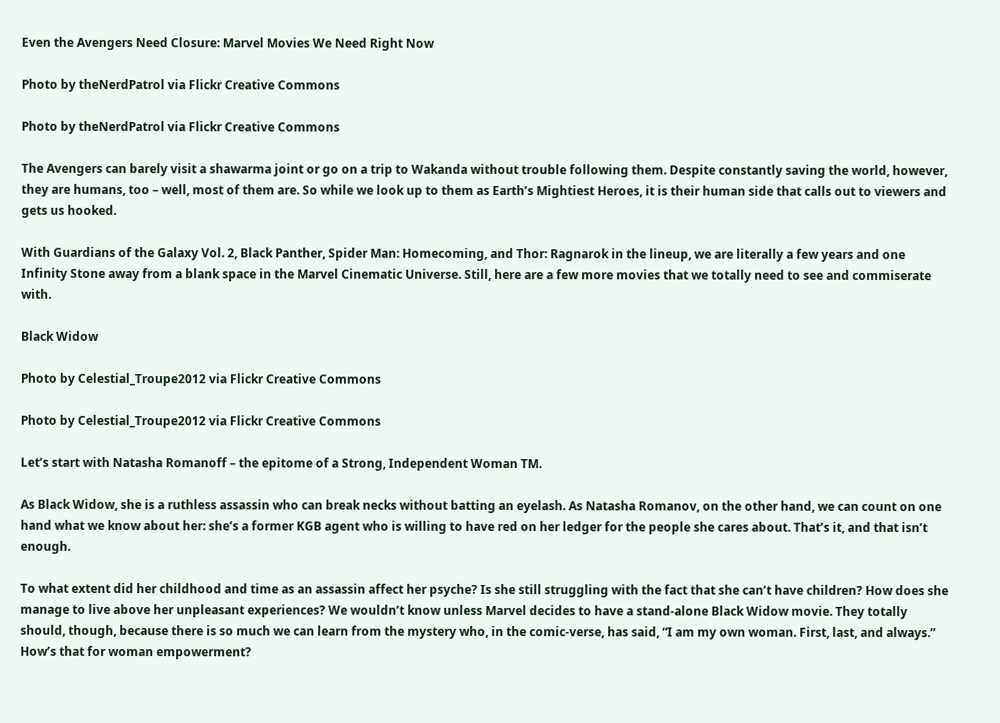Even the Avengers Need Closure: Marvel Movies We Need Right Now

Photo by theNerdPatrol via Flickr Creative Commons

Photo by theNerdPatrol via Flickr Creative Commons

The Avengers can barely visit a shawarma joint or go on a trip to Wakanda without trouble following them. Despite constantly saving the world, however, they are humans, too – well, most of them are. So while we look up to them as Earth’s Mightiest Heroes, it is their human side that calls out to viewers and gets us hooked.

With Guardians of the Galaxy Vol. 2, Black Panther, Spider Man: Homecoming, and Thor: Ragnarok in the lineup, we are literally a few years and one Infinity Stone away from a blank space in the Marvel Cinematic Universe. Still, here are a few more movies that we totally need to see and commiserate with.

Black Widow

Photo by Celestial_Troupe2012 via Flickr Creative Commons

Photo by Celestial_Troupe2012 via Flickr Creative Commons

Let’s start with Natasha Romanoff – the epitome of a Strong, Independent Woman TM.

As Black Widow, she is a ruthless assassin who can break necks without batting an eyelash. As Natasha Romanov, on the other hand, we can count on one hand what we know about her: she’s a former KGB agent who is willing to have red on her ledger for the people she cares about. That’s it, and that isn’t enough.

To what extent did her childhood and time as an assassin affect her psyche? Is she still struggling with the fact that she can’t have children? How does she manage to live above her unpleasant experiences? We wouldn’t know unless Marvel decides to have a stand-alone Black Widow movie. They totally should, though, because there is so much we can learn from the mystery who, in the comic-verse, has said, “I am my own woman. First, last, and always.” How’s that for woman empowerment?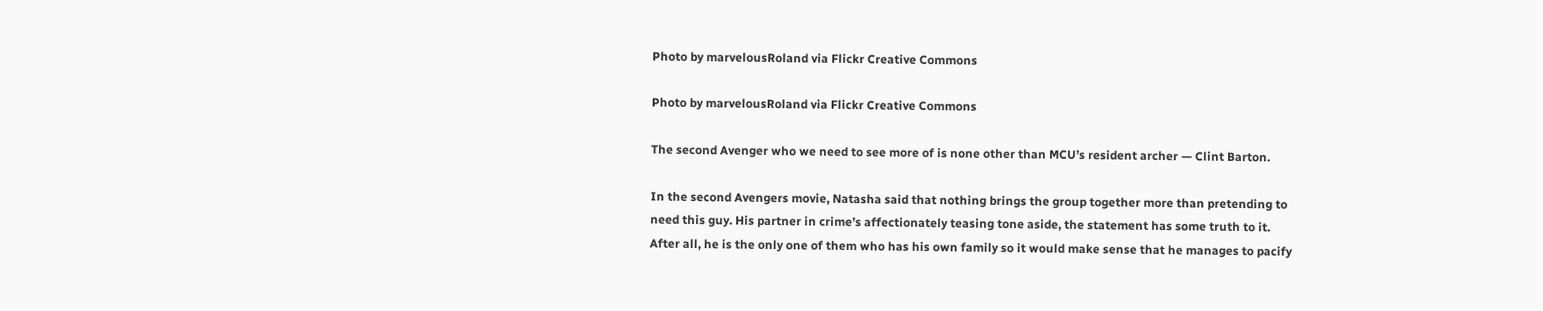Photo by marvelousRoland via Flickr Creative Commons

Photo by marvelousRoland via Flickr Creative Commons

The second Avenger who we need to see more of is none other than MCU’s resident archer — Clint Barton.

In the second Avengers movie, Natasha said that nothing brings the group together more than pretending to need this guy. His partner in crime’s affectionately teasing tone aside, the statement has some truth to it. After all, he is the only one of them who has his own family so it would make sense that he manages to pacify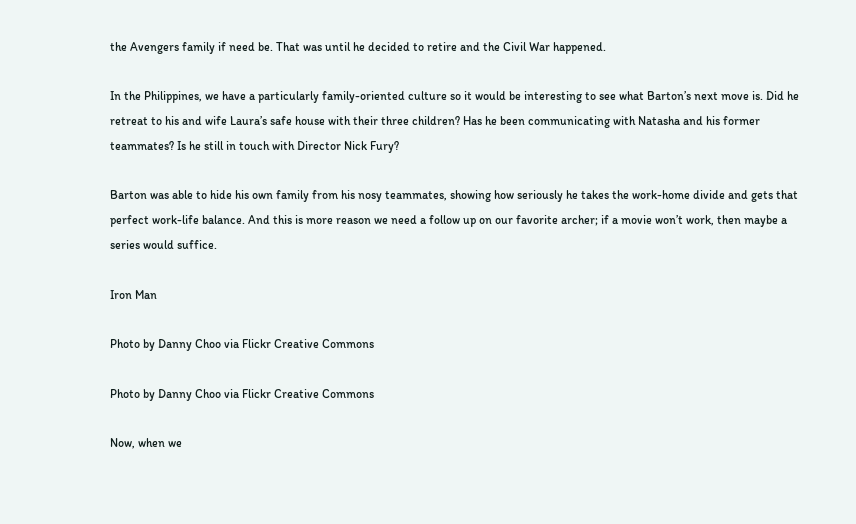the Avengers family if need be. That was until he decided to retire and the Civil War happened.

In the Philippines, we have a particularly family-oriented culture so it would be interesting to see what Barton’s next move is. Did he retreat to his and wife Laura’s safe house with their three children? Has he been communicating with Natasha and his former teammates? Is he still in touch with Director Nick Fury?

Barton was able to hide his own family from his nosy teammates, showing how seriously he takes the work-home divide and gets that perfect work-life balance. And this is more reason we need a follow up on our favorite archer; if a movie won’t work, then maybe a series would suffice.

Iron Man

Photo by Danny Choo via Flickr Creative Commons

Photo by Danny Choo via Flickr Creative Commons

Now, when we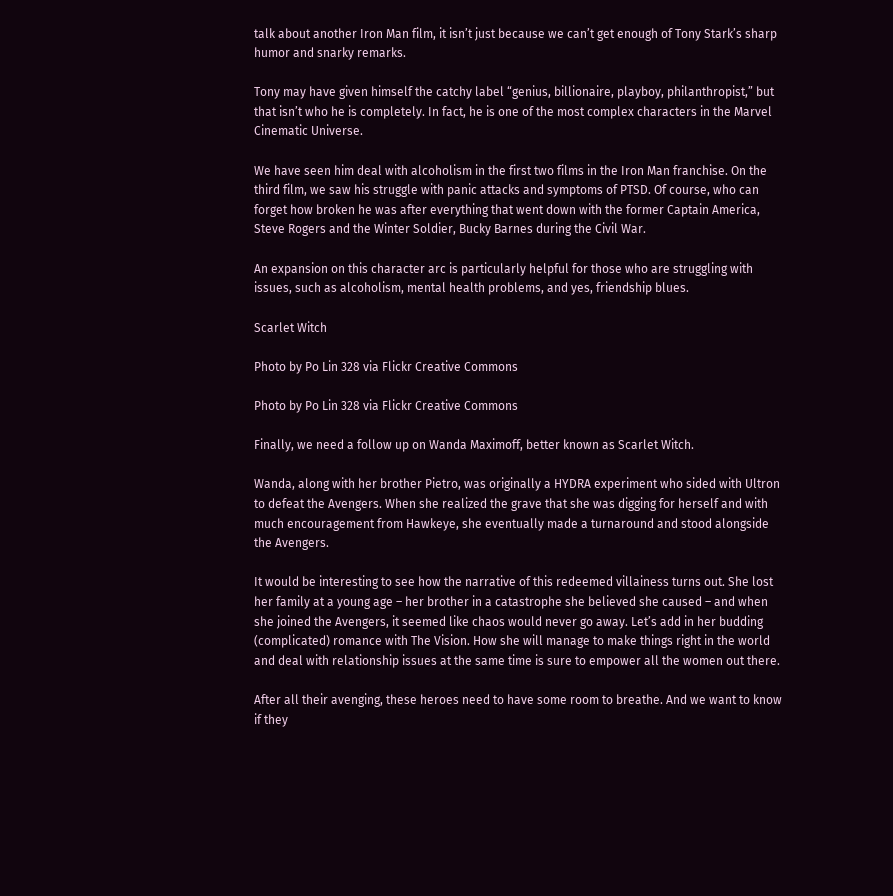talk about another Iron Man film, it isn’t just because we can’t get enough of Tony Stark’s sharp humor and snarky remarks.

Tony may have given himself the catchy label “genius, billionaire, playboy, philanthropist,” but that isn’t who he is completely. In fact, he is one of the most complex characters in the Marvel Cinematic Universe.

We have seen him deal with alcoholism in the first two films in the Iron Man franchise. On the third film, we saw his struggle with panic attacks and symptoms of PTSD. Of course, who can forget how broken he was after everything that went down with the former Captain America, Steve Rogers and the Winter Soldier, Bucky Barnes during the Civil War.

An expansion on this character arc is particularly helpful for those who are struggling with issues, such as alcoholism, mental health problems, and yes, friendship blues.

Scarlet Witch

Photo by Po Lin 328 via Flickr Creative Commons

Photo by Po Lin 328 via Flickr Creative Commons

Finally, we need a follow up on Wanda Maximoff, better known as Scarlet Witch.

Wanda, along with her brother Pietro, was originally a HYDRA experiment who sided with Ultron to defeat the Avengers. When she realized the grave that she was digging for herself and with much encouragement from Hawkeye, she eventually made a turnaround and stood alongside the Avengers.

It would be interesting to see how the narrative of this redeemed villainess turns out. She lost her family at a young age – her brother in a catastrophe she believed she caused – and when she joined the Avengers, it seemed like chaos would never go away. Let’s add in her budding (complicated) romance with The Vision. How she will manage to make things right in the world and deal with relationship issues at the same time is sure to empower all the women out there.

After all their avenging, these heroes need to have some room to breathe. And we want to know if they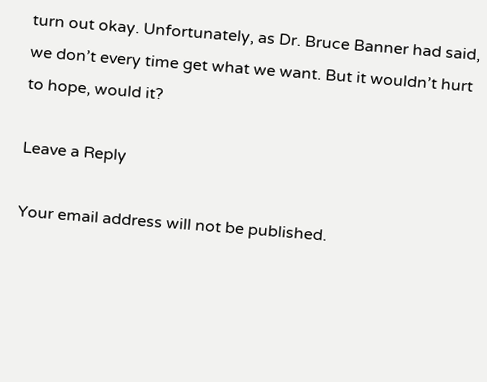turn out okay. Unfortunately, as Dr. Bruce Banner had said, we don’t every time get what we want. But it wouldn’t hurt to hope, would it?

Leave a Reply

Your email address will not be published.